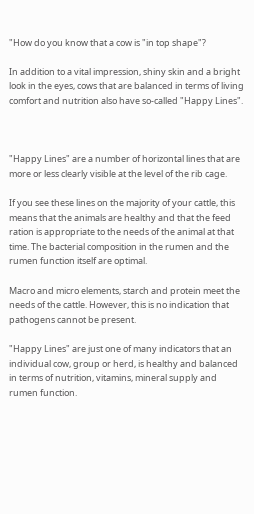"How do you know that a cow is "in top shape"?

In addition to a vital impression, shiny skin and a bright look in the eyes, cows that are balanced in terms of living comfort and nutrition also have so-called "Happy Lines".



"Happy Lines" are a number of horizontal lines that are more or less clearly visible at the level of the rib cage.

If you see these lines on the majority of your cattle, this means that the animals are healthy and that the feed ration is appropriate to the needs of the animal at that time. The bacterial composition in the rumen and the rumen function itself are optimal.

Macro and micro elements, starch and protein meet the needs of the cattle. However, this is no indication that pathogens cannot be present.

"Happy Lines" are just one of many indicators that an individual cow, group or herd, is healthy and balanced in terms of nutrition, vitamins, mineral supply and rumen function.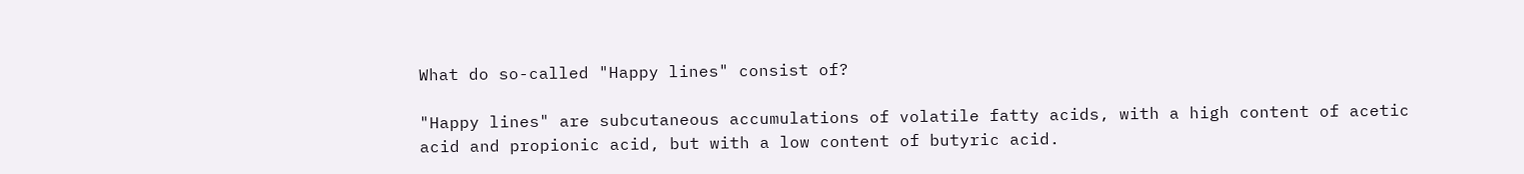What do so-called "Happy lines" consist of?

"Happy lines" are subcutaneous accumulations of volatile fatty acids, with a high content of acetic acid and propionic acid, but with a low content of butyric acid.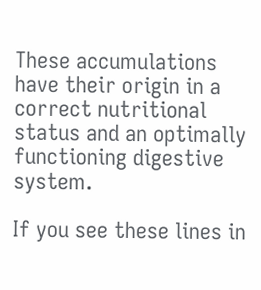These accumulations have their origin in a correct nutritional status and an optimally functioning digestive system.

If you see these lines in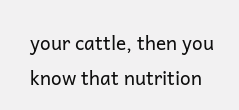your cattle, then you know that nutrition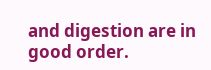and digestion are in good order.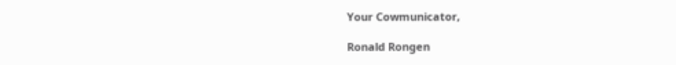Your Cowmunicator,

Ronald Rongen